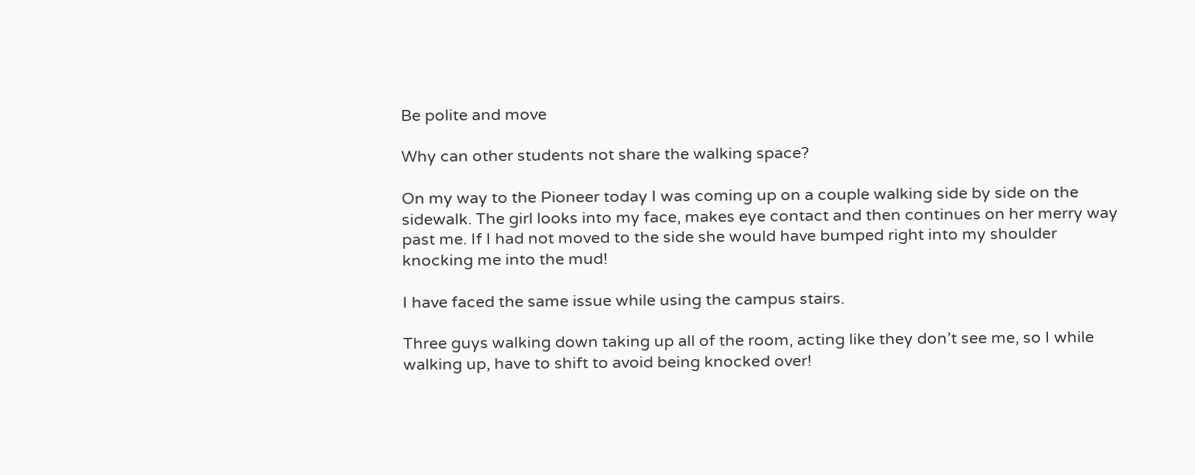Be polite and move

Why can other students not share the walking space?

On my way to the Pioneer today I was coming up on a couple walking side by side on the sidewalk. The girl looks into my face, makes eye contact and then continues on her merry way past me. If I had not moved to the side she would have bumped right into my shoulder knocking me into the mud!

I have faced the same issue while using the campus stairs.

Three guys walking down taking up all of the room, acting like they don’t see me, so I while walking up, have to shift to avoid being knocked over!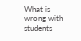What is wrong with students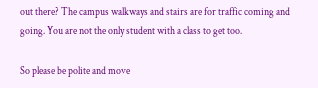out there? The campus walkways and stairs are for traffic coming and going. You are not the only student with a class to get too.

So please be polite and move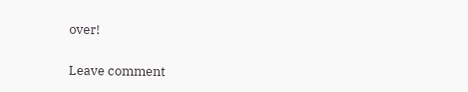over!

Leave comment